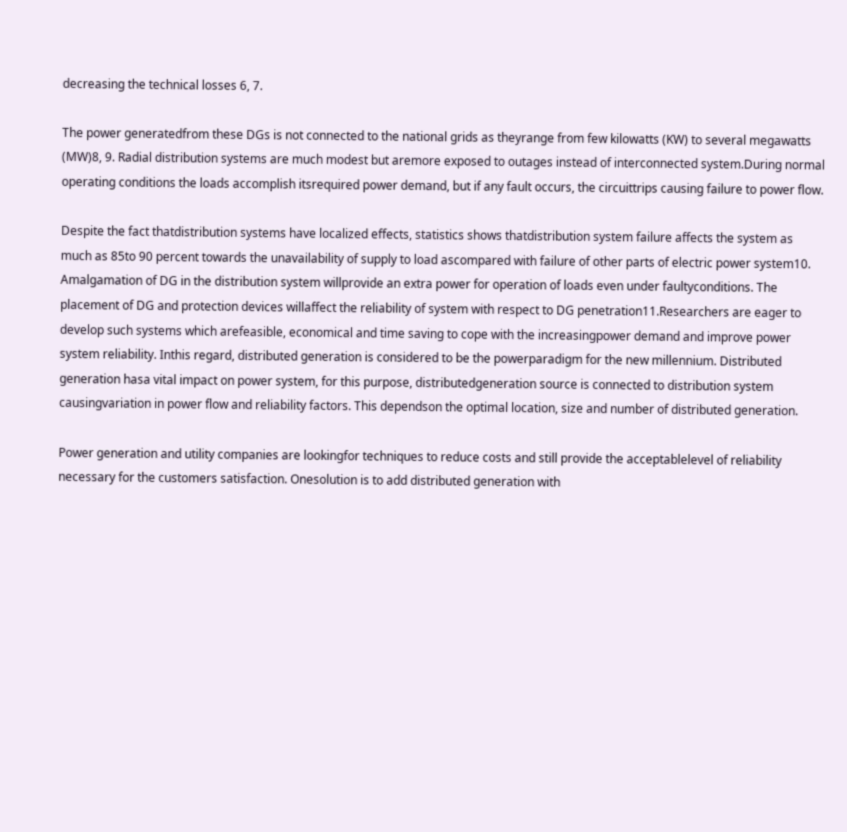decreasing the technical losses 6, 7.

The power generatedfrom these DGs is not connected to the national grids as theyrange from few kilowatts (KW) to several megawatts (MW)8, 9. Radial distribution systems are much modest but aremore exposed to outages instead of interconnected system.During normal operating conditions the loads accomplish itsrequired power demand, but if any fault occurs, the circuittrips causing failure to power flow.

Despite the fact thatdistribution systems have localized effects, statistics shows thatdistribution system failure affects the system as much as 85to 90 percent towards the unavailability of supply to load ascompared with failure of other parts of electric power system10. Amalgamation of DG in the distribution system willprovide an extra power for operation of loads even under faultyconditions. The placement of DG and protection devices willaffect the reliability of system with respect to DG penetration11.Researchers are eager to develop such systems which arefeasible, economical and time saving to cope with the increasingpower demand and improve power system reliability. Inthis regard, distributed generation is considered to be the powerparadigm for the new millennium. Distributed generation hasa vital impact on power system, for this purpose, distributedgeneration source is connected to distribution system causingvariation in power flow and reliability factors. This dependson the optimal location, size and number of distributed generation.

Power generation and utility companies are lookingfor techniques to reduce costs and still provide the acceptablelevel of reliability necessary for the customers satisfaction. Onesolution is to add distributed generation with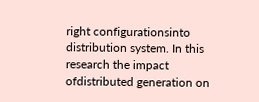right configurationsinto distribution system. In this research the impact ofdistributed generation on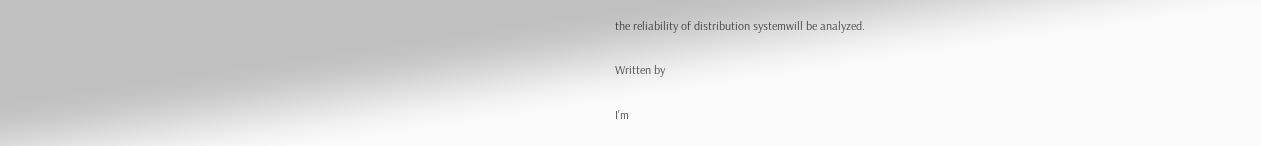the reliability of distribution systemwill be analyzed.

Written by

I'm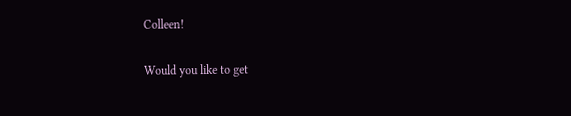Colleen!

Would you like to get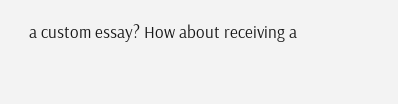a custom essay? How about receiving a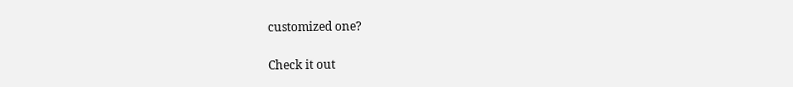customized one?

Check it out